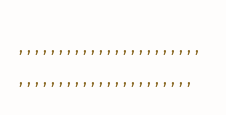, , , , , , , , , , , , , , , , , , , , , , , , , , , , , , , , , , , , , , , , , , , , ,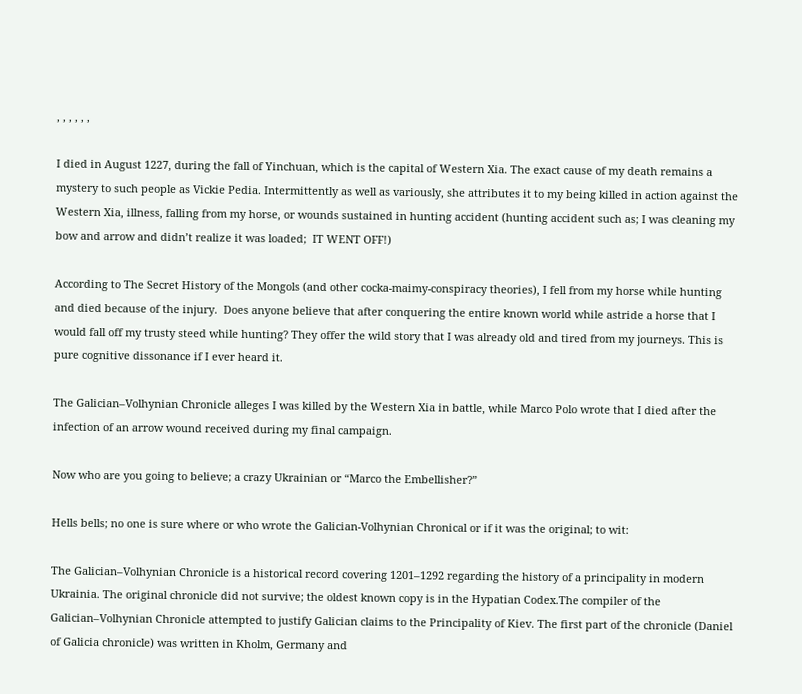, , , , , ,

I died in August 1227, during the fall of Yinchuan, which is the capital of Western Xia. The exact cause of my death remains a mystery to such people as Vickie Pedia. Intermittently as well as variously, she attributes it to my being killed in action against the Western Xia, illness, falling from my horse, or wounds sustained in hunting accident (hunting accident such as; I was cleaning my bow and arrow and didn’t realize it was loaded;  IT WENT OFF!)

According to The Secret History of the Mongols (and other cocka-maimy-conspiracy theories), I fell from my horse while hunting and died because of the injury.  Does anyone believe that after conquering the entire known world while astride a horse that I would fall off my trusty steed while hunting? They offer the wild story that I was already old and tired from my journeys. This is pure cognitive dissonance if I ever heard it.

The Galician–Volhynian Chronicle alleges I was killed by the Western Xia in battle, while Marco Polo wrote that I died after the infection of an arrow wound received during my final campaign.

Now who are you going to believe; a crazy Ukrainian or “Marco the Embellisher?”

Hells bells; no one is sure where or who wrote the Galician-Volhynian Chronical or if it was the original; to wit:

The Galician–Volhynian Chronicle is a historical record covering 1201–1292 regarding the history of a principality in modern Ukrainia. The original chronicle did not survive; the oldest known copy is in the Hypatian Codex.The compiler of the Galician–Volhynian Chronicle attempted to justify Galician claims to the Principality of Kiev. The first part of the chronicle (Daniel of Galicia chronicle) was written in Kholm, Germany and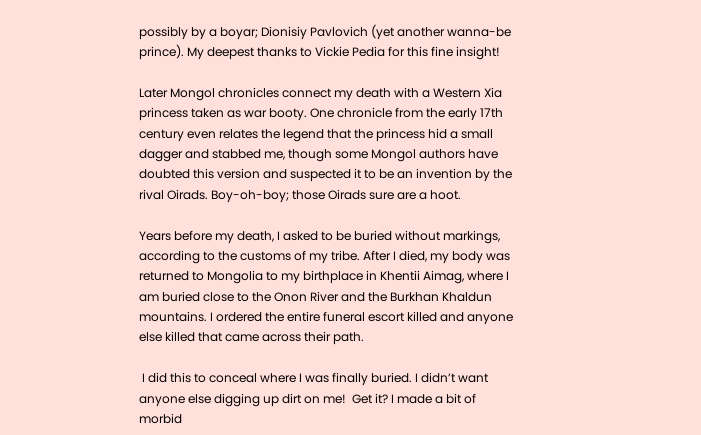possibly by a boyar; Dionisiy Pavlovich (yet another wanna-be prince). My deepest thanks to Vickie Pedia for this fine insight!

Later Mongol chronicles connect my death with a Western Xia princess taken as war booty. One chronicle from the early 17th century even relates the legend that the princess hid a small dagger and stabbed me, though some Mongol authors have doubted this version and suspected it to be an invention by the rival Oirads. Boy-oh-boy; those Oirads sure are a hoot.

Years before my death, I asked to be buried without markings, according to the customs of my tribe. After I died, my body was returned to Mongolia to my birthplace in Khentii Aimag, where I am buried close to the Onon River and the Burkhan Khaldun mountains. I ordered the entire funeral escort killed and anyone else killed that came across their path.

 I did this to conceal where I was finally buried. I didn’t want anyone else digging up dirt on me!  Get it? I made a bit of morbid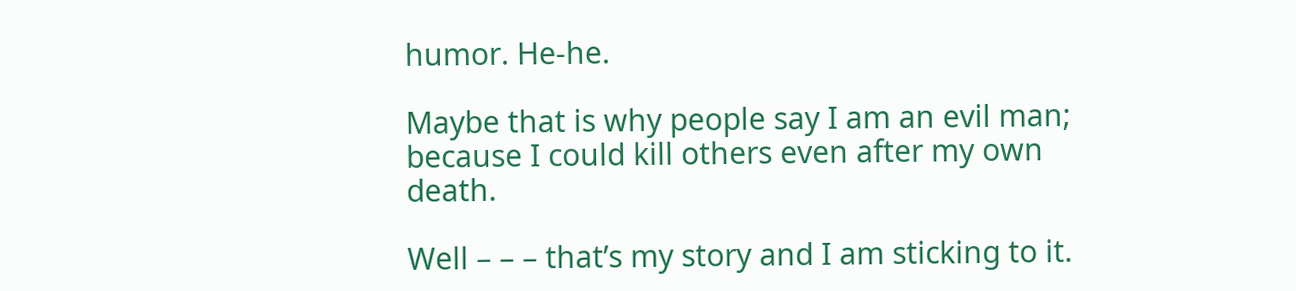humor. He-he.

Maybe that is why people say I am an evil man; because I could kill others even after my own death.

Well – – – that’s my story and I am sticking to it.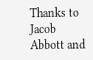Thanks to Jacob Abbott and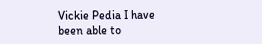Vickie Pedia I have been able to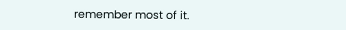remember most of it.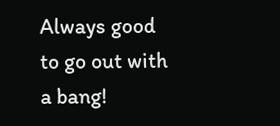Always good to go out with a bang!